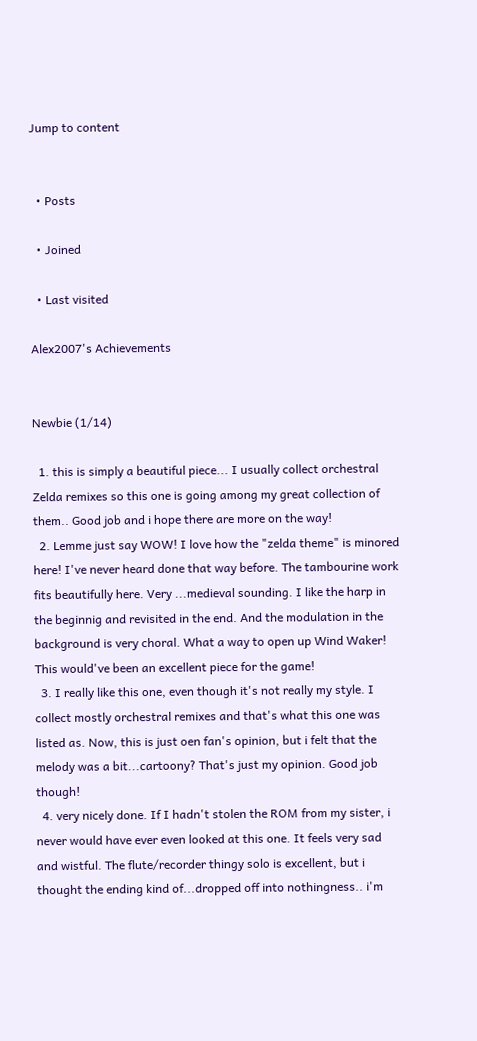Jump to content


  • Posts

  • Joined

  • Last visited

Alex2007's Achievements


Newbie (1/14)

  1. this is simply a beautiful piece... I usually collect orchestral Zelda remixes so this one is going among my great collection of them.. Good job and i hope there are more on the way!
  2. Lemme just say WOW! I love how the "zelda theme" is minored here! I've never heard done that way before. The tambourine work fits beautifully here. Very ...medieval sounding. I like the harp in the beginnig and revisited in the end. And the modulation in the background is very choral. What a way to open up Wind Waker! This would've been an excellent piece for the game!
  3. I really like this one, even though it's not really my style. I collect mostly orchestral remixes and that's what this one was listed as. Now, this is just oen fan's opinion, but i felt that the melody was a bit...cartoony? That's just my opinion. Good job though!
  4. very nicely done. If I hadn't stolen the ROM from my sister, i never would have ever even looked at this one. It feels very sad and wistful. The flute/recorder thingy solo is excellent, but i thought the ending kind of...dropped off into nothingness.. i'm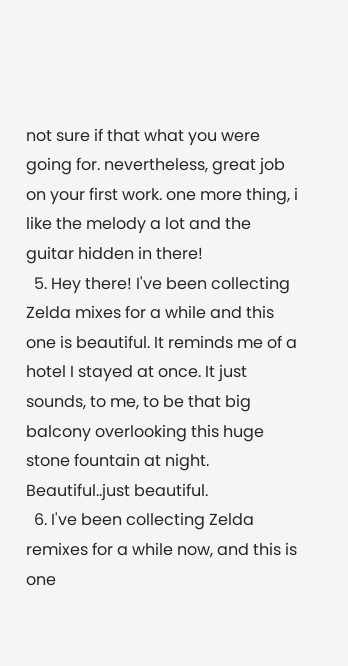not sure if that what you were going for. nevertheless, great job on your first work. one more thing, i like the melody a lot and the guitar hidden in there!
  5. Hey there! I've been collecting Zelda mixes for a while and this one is beautiful. It reminds me of a hotel I stayed at once. It just sounds, to me, to be that big balcony overlooking this huge stone fountain at night. Beautiful..just beautiful.
  6. I've been collecting Zelda remixes for a while now, and this is one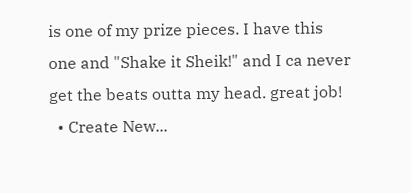is one of my prize pieces. I have this one and "Shake it Sheik!" and I ca never get the beats outta my head. great job!
  • Create New...